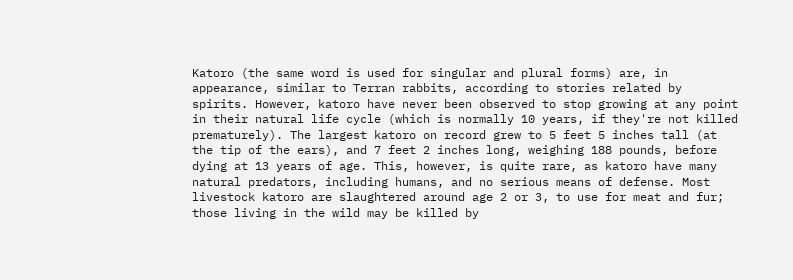Katoro (the same word is used for singular and plural forms) are, in appearance, similar to Terran rabbits, according to stories related by spirits. However, katoro have never been observed to stop growing at any point in their natural life cycle (which is normally 10 years, if they're not killed prematurely). The largest katoro on record grew to 5 feet 5 inches tall (at the tip of the ears), and 7 feet 2 inches long, weighing 188 pounds, before dying at 13 years of age. This, however, is quite rare, as katoro have many natural predators, including humans, and no serious means of defense. Most livestock katoro are slaughtered around age 2 or 3, to use for meat and fur; those living in the wild may be killed by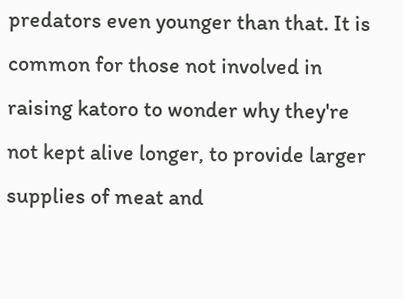predators even younger than that. It is common for those not involved in raising katoro to wonder why they're not kept alive longer, to provide larger supplies of meat and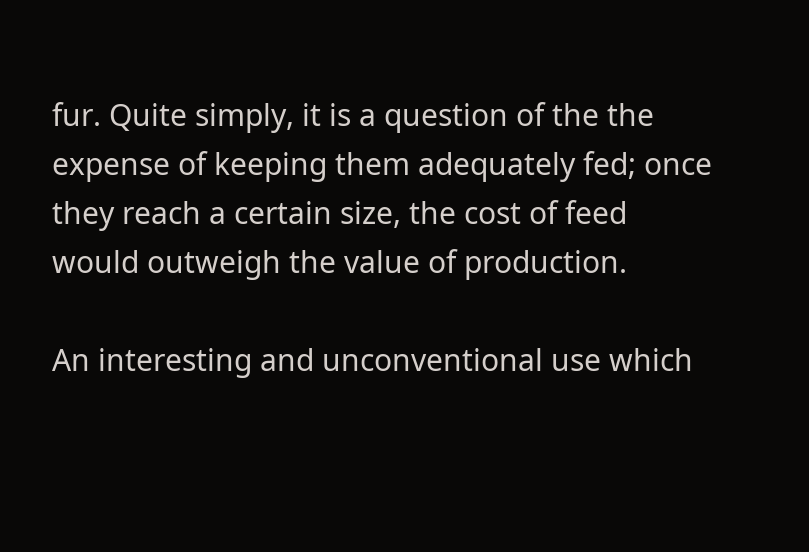fur. Quite simply, it is a question of the the expense of keeping them adequately fed; once they reach a certain size, the cost of feed would outweigh the value of production.

An interesting and unconventional use which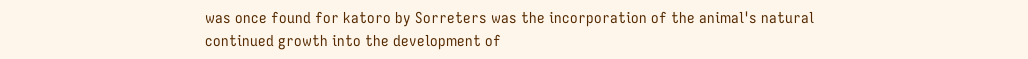was once found for katoro by Sorreters was the incorporation of the animal's natural continued growth into the development of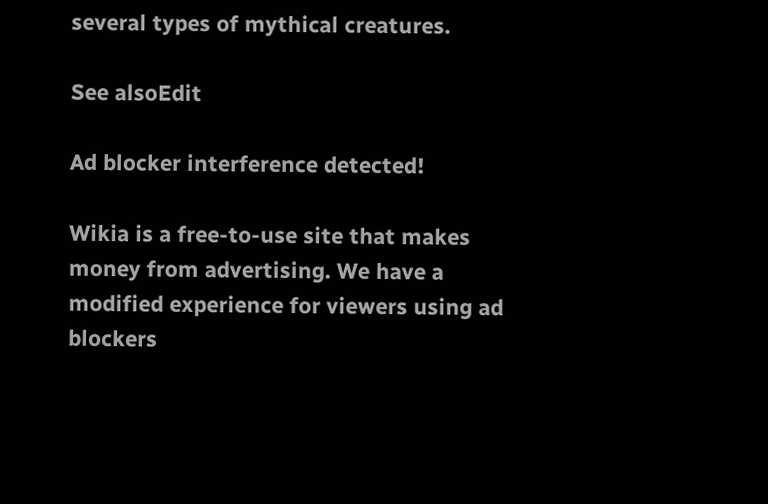several types of mythical creatures.

See alsoEdit

Ad blocker interference detected!

Wikia is a free-to-use site that makes money from advertising. We have a modified experience for viewers using ad blockers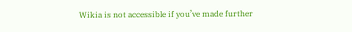Wikia is not accessible if you’ve made further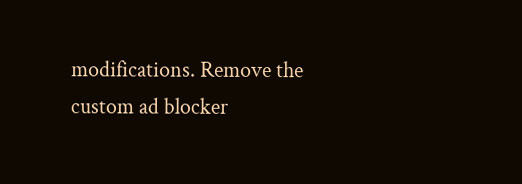modifications. Remove the custom ad blocker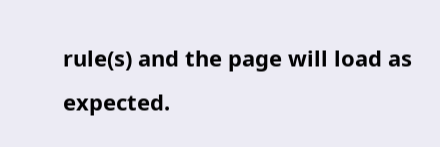rule(s) and the page will load as expected.